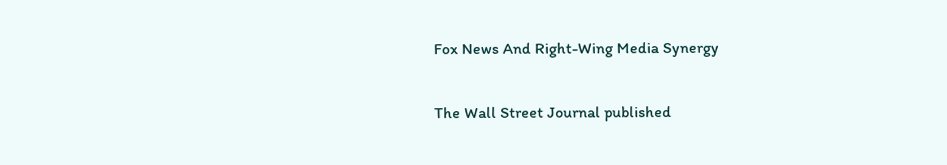Fox News And Right-Wing Media Synergy

The Wall Street Journal published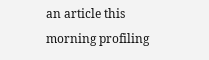an article this morning profiling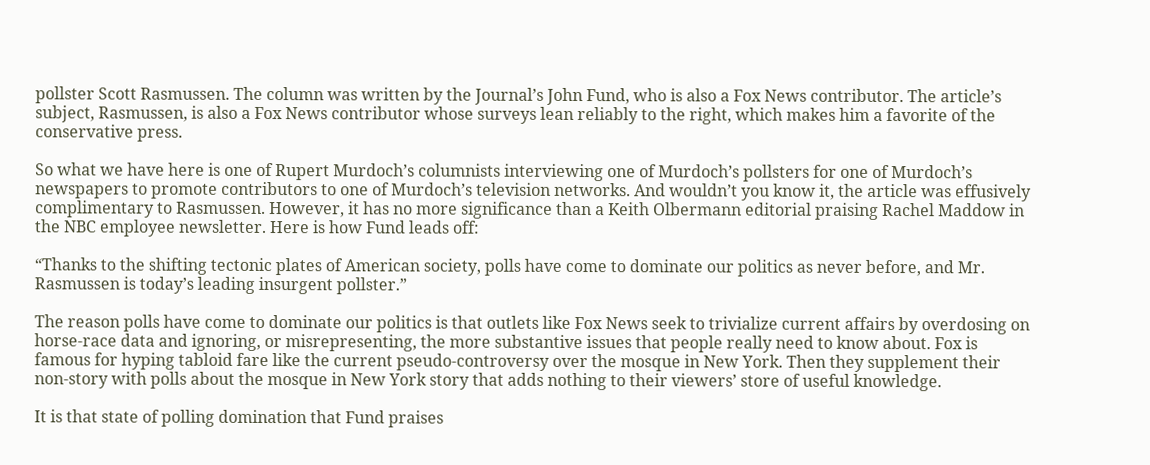pollster Scott Rasmussen. The column was written by the Journal’s John Fund, who is also a Fox News contributor. The article’s subject, Rasmussen, is also a Fox News contributor whose surveys lean reliably to the right, which makes him a favorite of the conservative press.

So what we have here is one of Rupert Murdoch’s columnists interviewing one of Murdoch’s pollsters for one of Murdoch’s newspapers to promote contributors to one of Murdoch’s television networks. And wouldn’t you know it, the article was effusively complimentary to Rasmussen. However, it has no more significance than a Keith Olbermann editorial praising Rachel Maddow in the NBC employee newsletter. Here is how Fund leads off:

“Thanks to the shifting tectonic plates of American society, polls have come to dominate our politics as never before, and Mr. Rasmussen is today’s leading insurgent pollster.”

The reason polls have come to dominate our politics is that outlets like Fox News seek to trivialize current affairs by overdosing on horse-race data and ignoring, or misrepresenting, the more substantive issues that people really need to know about. Fox is famous for hyping tabloid fare like the current pseudo-controversy over the mosque in New York. Then they supplement their non-story with polls about the mosque in New York story that adds nothing to their viewers’ store of useful knowledge.

It is that state of polling domination that Fund praises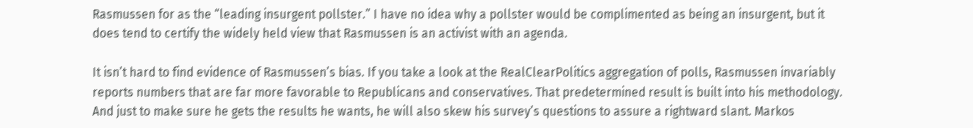Rasmussen for as the “leading insurgent pollster.” I have no idea why a pollster would be complimented as being an insurgent, but it does tend to certify the widely held view that Rasmussen is an activist with an agenda.

It isn’t hard to find evidence of Rasmussen’s bias. If you take a look at the RealClearPolitics aggregation of polls, Rasmussen invariably reports numbers that are far more favorable to Republicans and conservatives. That predetermined result is built into his methodology. And just to make sure he gets the results he wants, he will also skew his survey’s questions to assure a rightward slant. Markos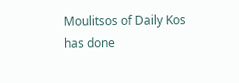Moulitsos of Daily Kos has done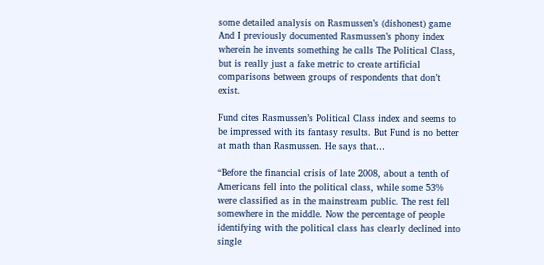some detailed analysis on Rasmussen’s (dishonest) game And I previously documented Rasmussen’s phony index wherein he invents something he calls The Political Class, but is really just a fake metric to create artificial comparisons between groups of respondents that don’t exist.

Fund cites Rasmussen’s Political Class index and seems to be impressed with its fantasy results. But Fund is no better at math than Rasmussen. He says that…

“Before the financial crisis of late 2008, about a tenth of Americans fell into the political class, while some 53% were classified as in the mainstream public. The rest fell somewhere in the middle. Now the percentage of people identifying with the political class has clearly declined into single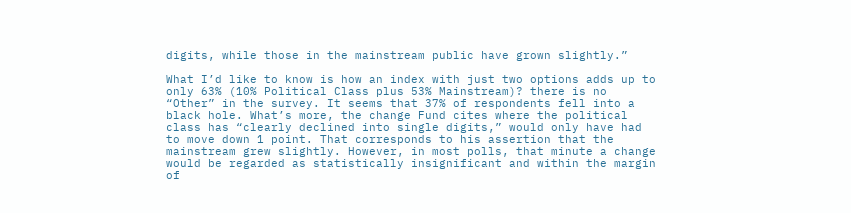digits, while those in the mainstream public have grown slightly.”

What I’d like to know is how an index with just two options adds up to only 63% (10% Political Class plus 53% Mainstream)? there is no “Other” in the survey. It seems that 37% of respondents fell into a black hole. What’s more, the change Fund cites where the political class has “clearly declined into single digits,” would only have had to move down 1 point. That corresponds to his assertion that the mainstream grew slightly. However, in most polls, that minute a change would be regarded as statistically insignificant and within the margin of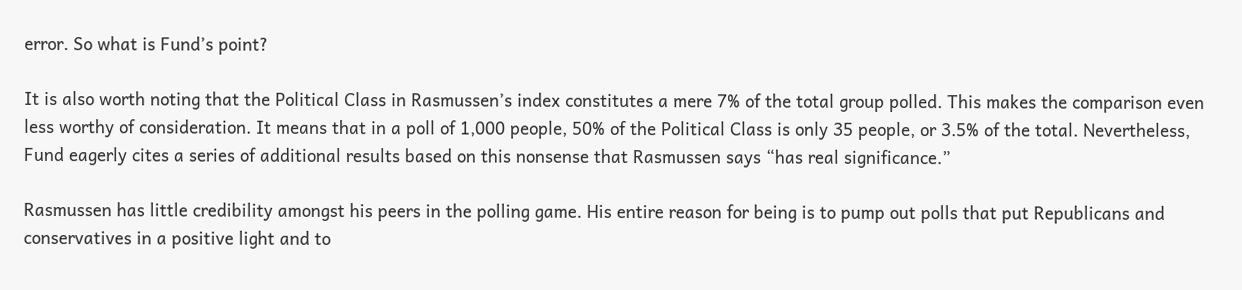error. So what is Fund’s point?

It is also worth noting that the Political Class in Rasmussen’s index constitutes a mere 7% of the total group polled. This makes the comparison even less worthy of consideration. It means that in a poll of 1,000 people, 50% of the Political Class is only 35 people, or 3.5% of the total. Nevertheless, Fund eagerly cites a series of additional results based on this nonsense that Rasmussen says “has real significance.”

Rasmussen has little credibility amongst his peers in the polling game. His entire reason for being is to pump out polls that put Republicans and conservatives in a positive light and to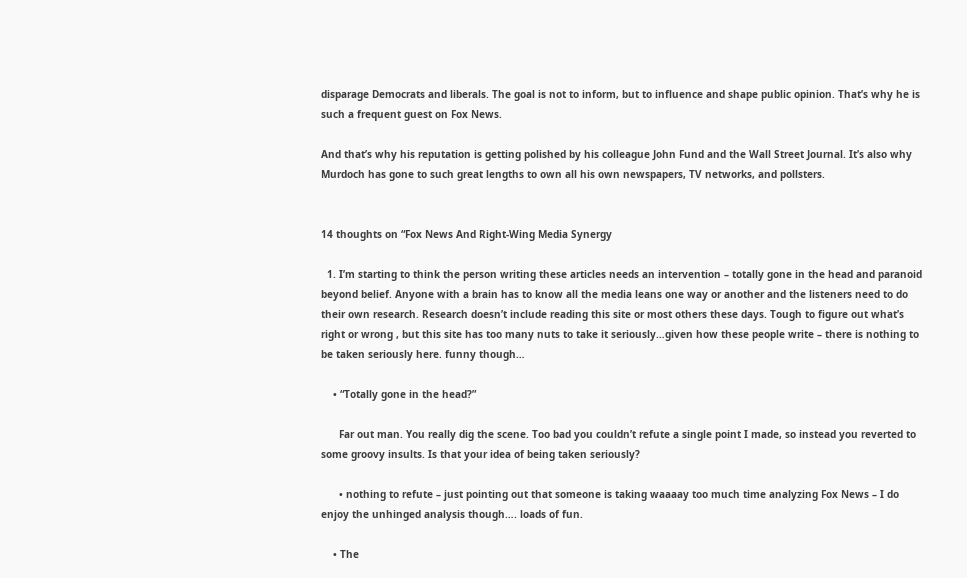disparage Democrats and liberals. The goal is not to inform, but to influence and shape public opinion. That’s why he is such a frequent guest on Fox News.

And that’s why his reputation is getting polished by his colleague John Fund and the Wall Street Journal. It’s also why Murdoch has gone to such great lengths to own all his own newspapers, TV networks, and pollsters.


14 thoughts on “Fox News And Right-Wing Media Synergy

  1. I’m starting to think the person writing these articles needs an intervention – totally gone in the head and paranoid beyond belief. Anyone with a brain has to know all the media leans one way or another and the listeners need to do their own research. Research doesn’t include reading this site or most others these days. Tough to figure out what’s right or wrong , but this site has too many nuts to take it seriously…given how these people write – there is nothing to be taken seriously here. funny though…

    • “Totally gone in the head?”

      Far out man. You really dig the scene. Too bad you couldn’t refute a single point I made, so instead you reverted to some groovy insults. Is that your idea of being taken seriously?

      • nothing to refute – just pointing out that someone is taking waaaay too much time analyzing Fox News – I do enjoy the unhinged analysis though…. loads of fun.

    • The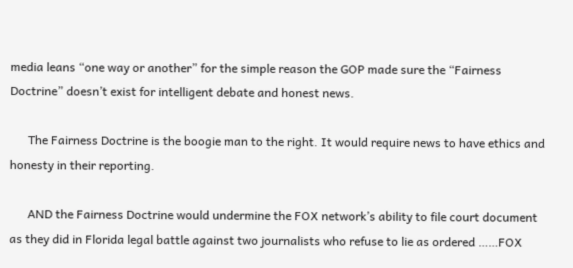media leans “one way or another” for the simple reason the GOP made sure the “Fairness Doctrine” doesn’t exist for intelligent debate and honest news.

      The Fairness Doctrine is the boogie man to the right. It would require news to have ethics and honesty in their reporting.

      AND the Fairness Doctrine would undermine the FOX network’s ability to file court document as they did in Florida legal battle against two journalists who refuse to lie as ordered ……FOX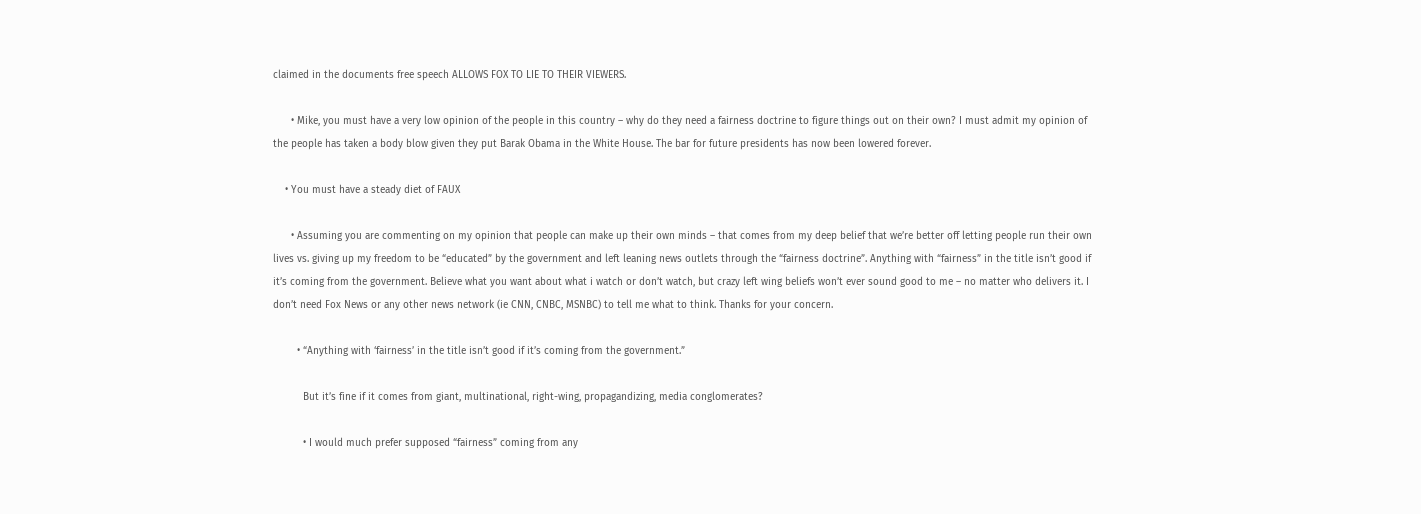claimed in the documents free speech ALLOWS FOX TO LIE TO THEIR VIEWERS.

      • Mike, you must have a very low opinion of the people in this country – why do they need a fairness doctrine to figure things out on their own? I must admit my opinion of the people has taken a body blow given they put Barak Obama in the White House. The bar for future presidents has now been lowered forever.

    • You must have a steady diet of FAUX

      • Assuming you are commenting on my opinion that people can make up their own minds – that comes from my deep belief that we’re better off letting people run their own lives vs. giving up my freedom to be “educated” by the government and left leaning news outlets through the “fairness doctrine”. Anything with “fairness” in the title isn’t good if it’s coming from the government. Believe what you want about what i watch or don’t watch, but crazy left wing beliefs won’t ever sound good to me – no matter who delivers it. I don’t need Fox News or any other news network (ie CNN, CNBC, MSNBC) to tell me what to think. Thanks for your concern.

        • “Anything with ‘fairness’ in the title isn’t good if it’s coming from the government.”

          But it’s fine if it comes from giant, multinational, right-wing, propagandizing, media conglomerates?

          • I would much prefer supposed “fairness” coming from any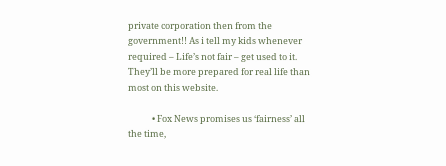private corporation then from the government!! As i tell my kids whenever required – Life’s not fair – get used to it. They’ll be more prepared for real life than most on this website.

            • Fox News promises us ‘fairness’ all the time,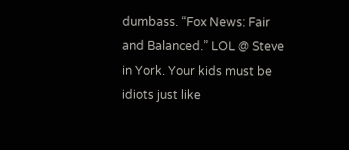dumbass. “Fox News: Fair and Balanced.” LOL @ Steve in York. Your kids must be idiots just like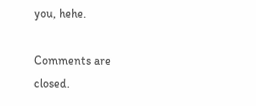you, hehe.

Comments are closed.